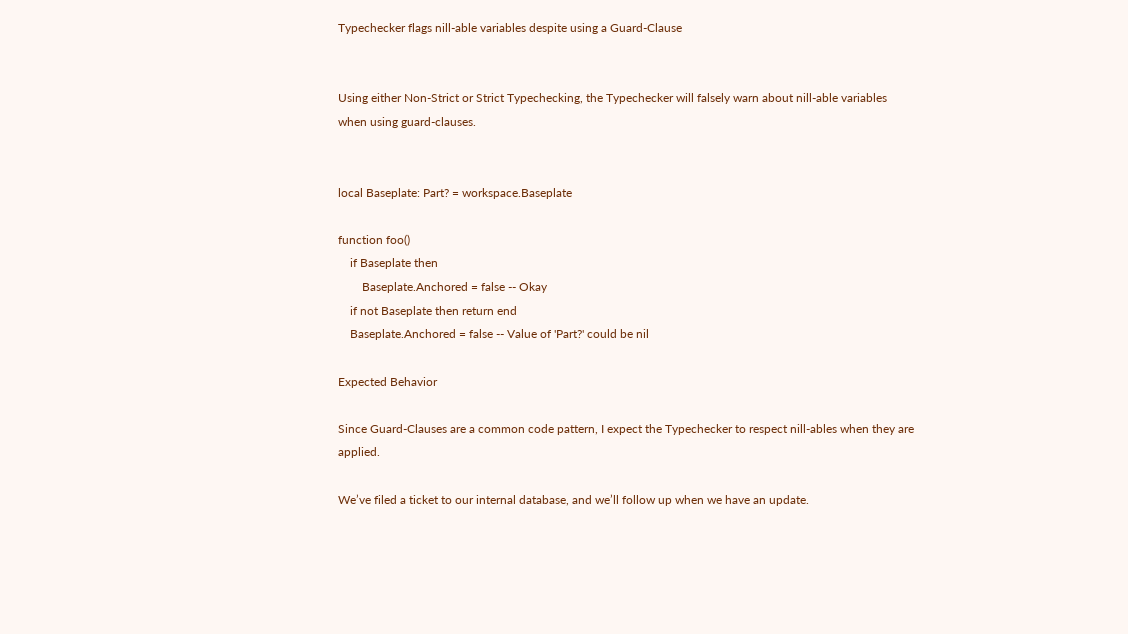Typechecker flags nill-able variables despite using a Guard-Clause


Using either Non-Strict or Strict Typechecking, the Typechecker will falsely warn about nill-able variables when using guard-clauses.


local Baseplate: Part? = workspace.Baseplate

function foo()
    if Baseplate then
        Baseplate.Anchored = false -- Okay
    if not Baseplate then return end
    Baseplate.Anchored = false -- Value of 'Part?' could be nil

Expected Behavior

Since Guard-Clauses are a common code pattern, I expect the Typechecker to respect nill-ables when they are applied.

We’ve filed a ticket to our internal database, and we’ll follow up when we have an update.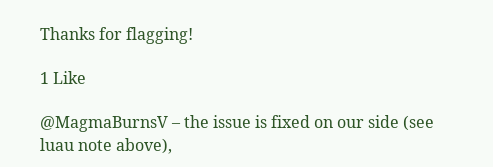Thanks for flagging!

1 Like

@MagmaBurnsV – the issue is fixed on our side (see luau note above),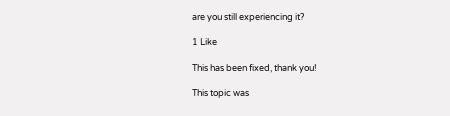are you still experiencing it?

1 Like

This has been fixed, thank you!

This topic was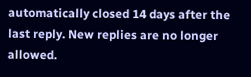automatically closed 14 days after the last reply. New replies are no longer allowed.